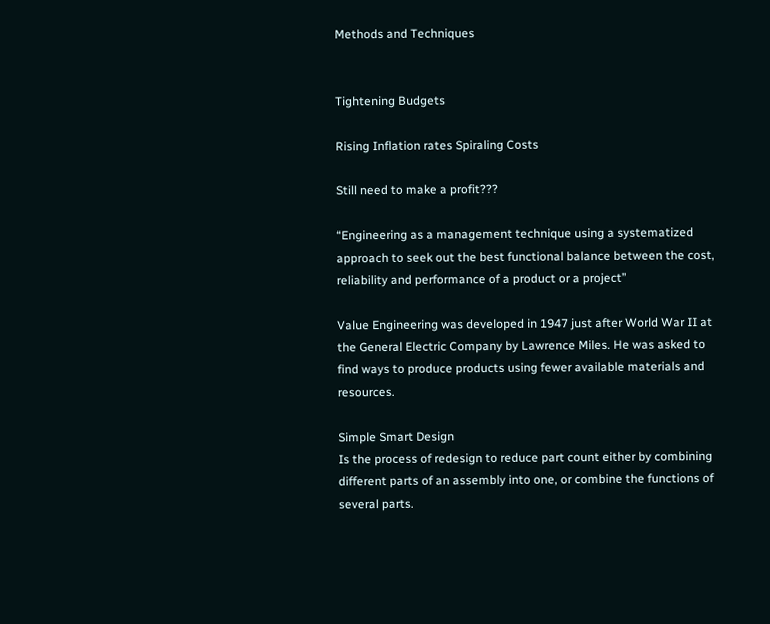Methods and Techniques


Tightening Budgets

Rising Inflation rates Spiraling Costs

Still need to make a profit???

“Engineering as a management technique using a systematized approach to seek out the best functional balance between the cost, reliability and performance of a product or a project”

Value Engineering was developed in 1947 just after World War II at the General Electric Company by Lawrence Miles. He was asked to find ways to produce products using fewer available materials and resources.

Simple Smart Design
Is the process of redesign to reduce part count either by combining different parts of an assembly into one, or combine the functions of several parts.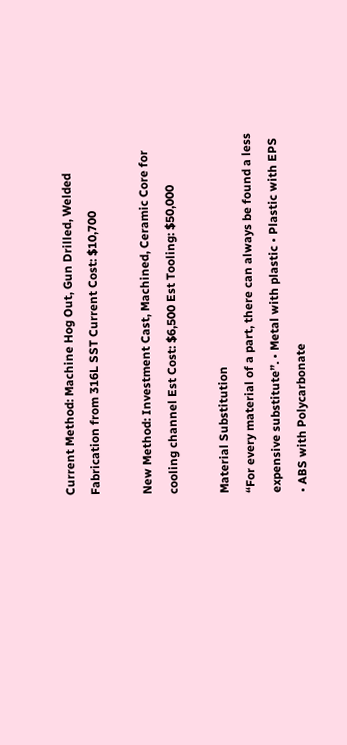Current Method: Machine Hog Out, Gun Drilled, Welded Fabrication from 316L SST Current Cost: $10,700

New Method: Investment Cast, Machined, Ceramic Core for cooling channel Est Cost: $6,500 Est Tooling: $50,000

Material Substitution
“For every material of a part, there can always be found a less expensive substitute”. • Metal with plastic • Plastic with EPS • ABS with Polycarbonate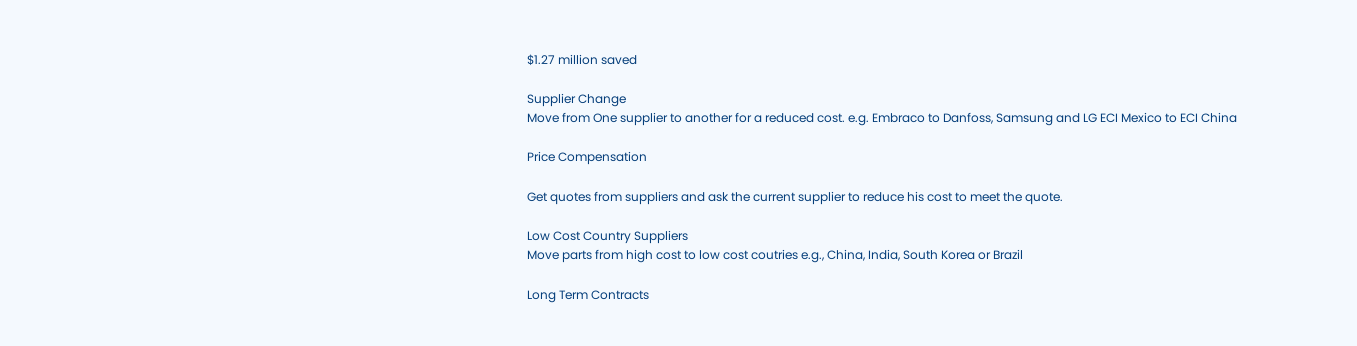$1.27 million saved

Supplier Change
Move from One supplier to another for a reduced cost. e.g. Embraco to Danfoss, Samsung and LG ECI Mexico to ECI China

Price Compensation

Get quotes from suppliers and ask the current supplier to reduce his cost to meet the quote.

Low Cost Country Suppliers
Move parts from high cost to low cost coutries e.g., China, India, South Korea or Brazil

Long Term Contracts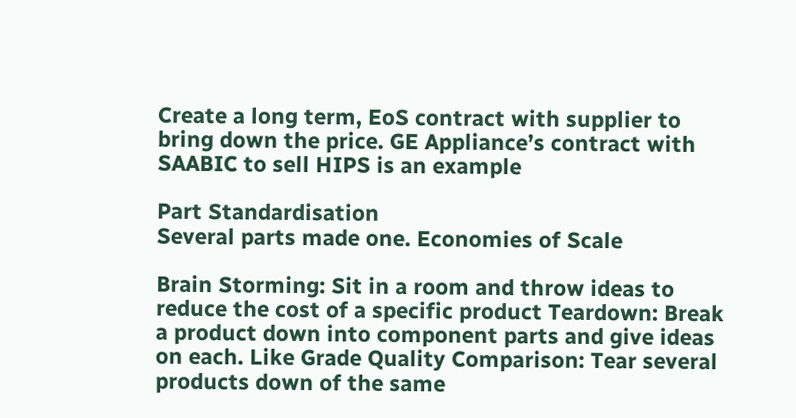Create a long term, EoS contract with supplier to bring down the price. GE Appliance’s contract with SAABIC to sell HIPS is an example

Part Standardisation
Several parts made one. Economies of Scale

Brain Storming: Sit in a room and throw ideas to reduce the cost of a specific product Teardown: Break a product down into component parts and give ideas on each. Like Grade Quality Comparison: Tear several products down of the same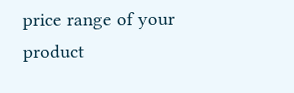price range of your product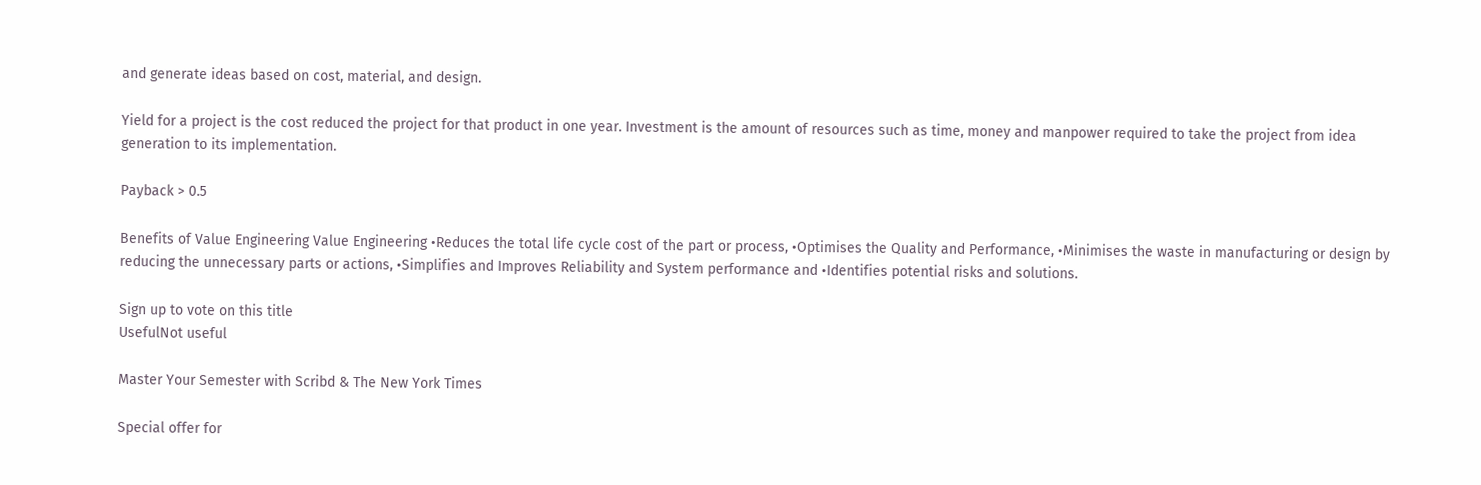and generate ideas based on cost, material, and design.

Yield for a project is the cost reduced the project for that product in one year. Investment is the amount of resources such as time, money and manpower required to take the project from idea generation to its implementation.

Payback > 0.5

Benefits of Value Engineering Value Engineering •Reduces the total life cycle cost of the part or process, •Optimises the Quality and Performance, •Minimises the waste in manufacturing or design by reducing the unnecessary parts or actions, •Simplifies and Improves Reliability and System performance and •Identifies potential risks and solutions.

Sign up to vote on this title
UsefulNot useful

Master Your Semester with Scribd & The New York Times

Special offer for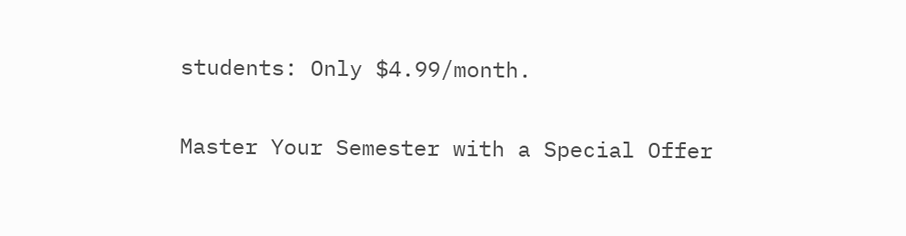students: Only $4.99/month.

Master Your Semester with a Special Offer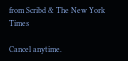from Scribd & The New York Times

Cancel anytime.